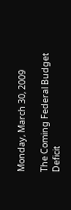Monday, March 30, 2009

The Coming Federal Budget Deficit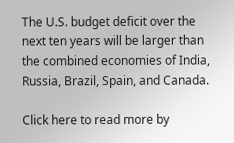The U.S. budget deficit over the next ten years will be larger than the combined economies of India, Russia, Brazil, Spain, and Canada.

Click here to read more by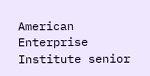American Enterprise Institute senior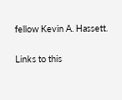fellow Kevin A. Hassett.

Links to this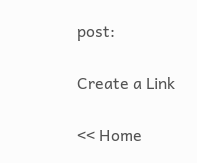post:

Create a Link

<< Home